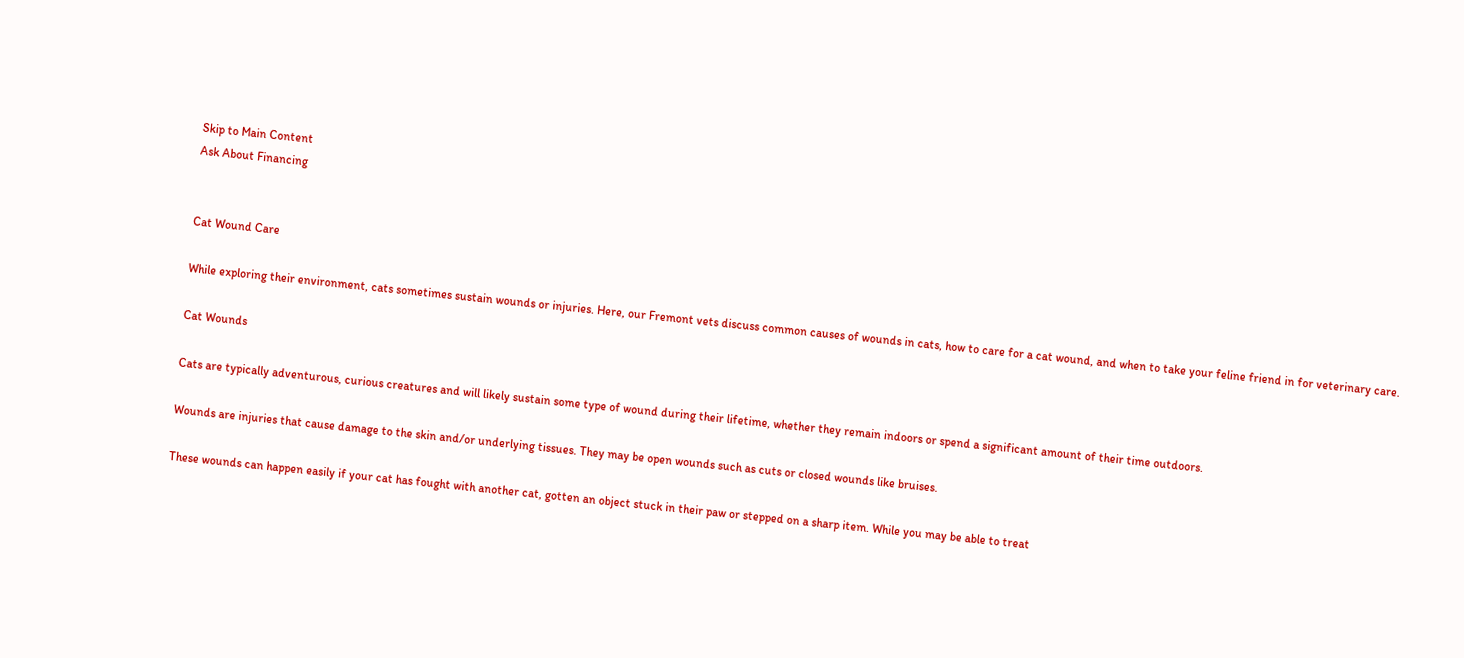Skip to Main Content
Ask About Financing


Cat Wound Care

While exploring their environment, cats sometimes sustain wounds or injuries. Here, our Fremont vets discuss common causes of wounds in cats, how to care for a cat wound, and when to take your feline friend in for veterinary care.

Cat Wounds

Cats are typically adventurous, curious creatures and will likely sustain some type of wound during their lifetime, whether they remain indoors or spend a significant amount of their time outdoors.

Wounds are injuries that cause damage to the skin and/or underlying tissues. They may be open wounds such as cuts or closed wounds like bruises.

These wounds can happen easily if your cat has fought with another cat, gotten an object stuck in their paw or stepped on a sharp item. While you may be able to treat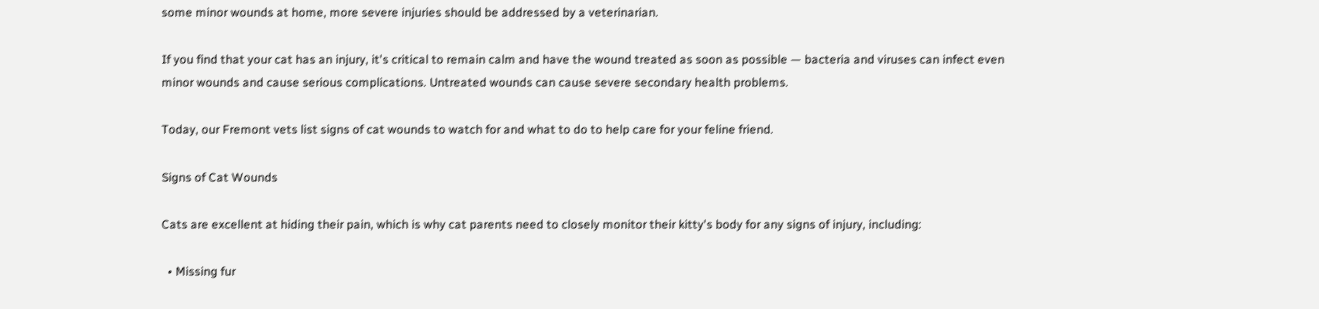some minor wounds at home, more severe injuries should be addressed by a veterinarian.

If you find that your cat has an injury, it's critical to remain calm and have the wound treated as soon as possible — bacteria and viruses can infect even minor wounds and cause serious complications. Untreated wounds can cause severe secondary health problems.

Today, our Fremont vets list signs of cat wounds to watch for and what to do to help care for your feline friend.

Signs of Cat Wounds

Cats are excellent at hiding their pain, which is why cat parents need to closely monitor their kitty's body for any signs of injury, including:

  • Missing fur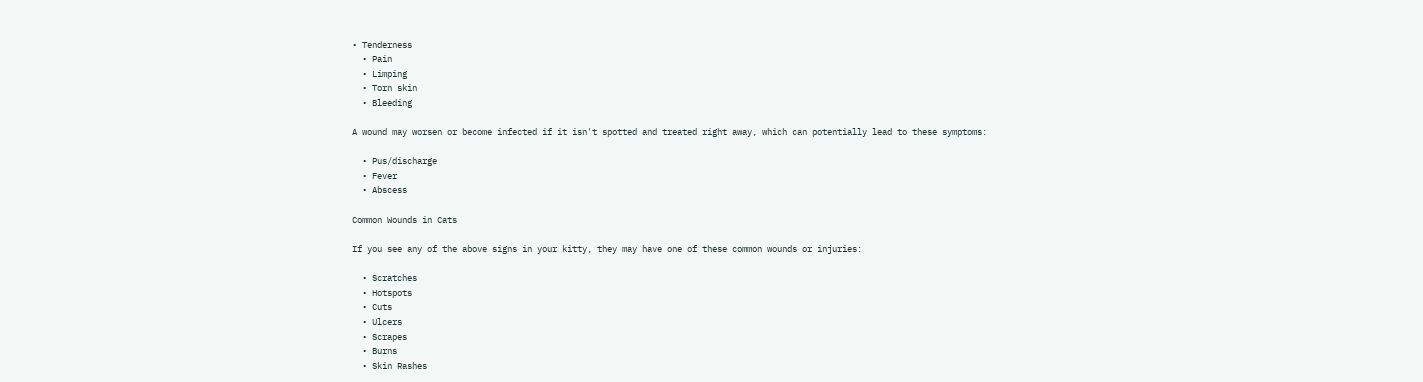• Tenderness
  • Pain
  • Limping
  • Torn skin
  • Bleeding

A wound may worsen or become infected if it isn't spotted and treated right away, which can potentially lead to these symptoms:

  • Pus/discharge
  • Fever
  • Abscess

Common Wounds in Cats

If you see any of the above signs in your kitty, they may have one of these common wounds or injuries:

  • Scratches
  • Hotspots
  • Cuts
  • Ulcers
  • Scrapes
  • Burns
  • Skin Rashes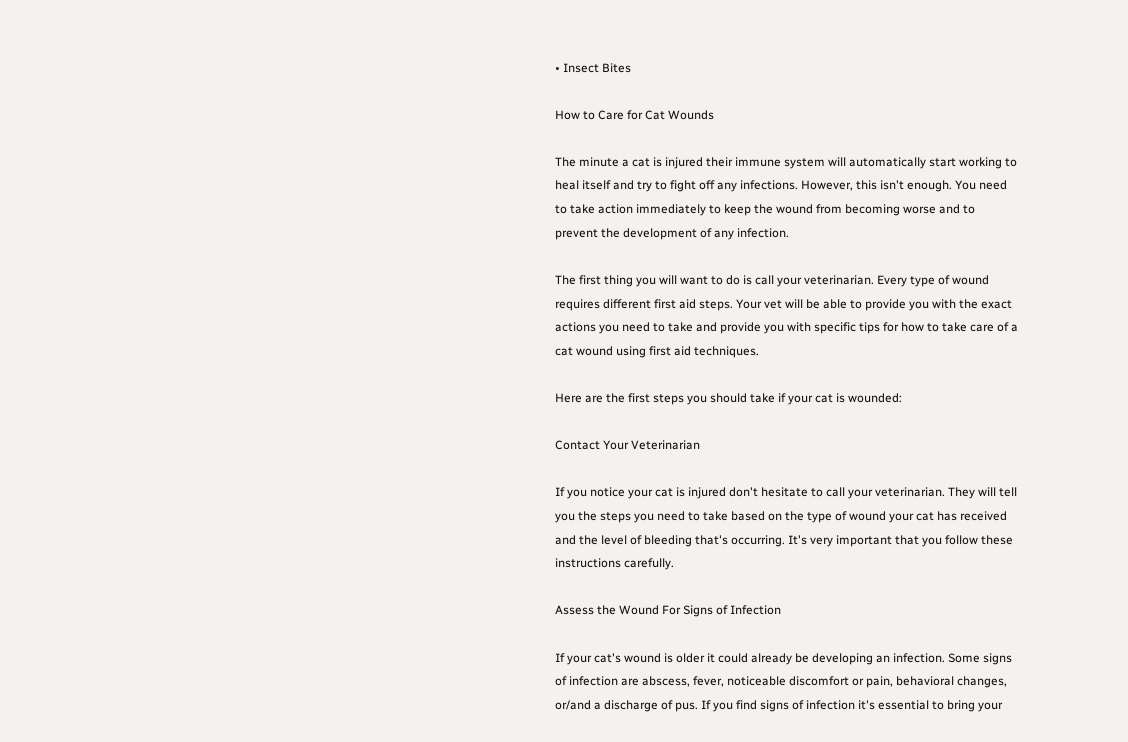• Insect Bites

How to Care for Cat Wounds

The minute a cat is injured their immune system will automatically start working to heal itself and try to fight off any infections. However, this isn't enough. You need to take action immediately to keep the wound from becoming worse and to prevent the development of any infection.

The first thing you will want to do is call your veterinarian. Every type of wound requires different first aid steps. Your vet will be able to provide you with the exact actions you need to take and provide you with specific tips for how to take care of a cat wound using first aid techniques.

Here are the first steps you should take if your cat is wounded:

Contact Your Veterinarian

If you notice your cat is injured don't hesitate to call your veterinarian. They will tell you the steps you need to take based on the type of wound your cat has received and the level of bleeding that's occurring. It's very important that you follow these instructions carefully.

Assess the Wound For Signs of Infection

If your cat's wound is older it could already be developing an infection. Some signs of infection are abscess, fever, noticeable discomfort or pain, behavioral changes, or/and a discharge of pus. If you find signs of infection it's essential to bring your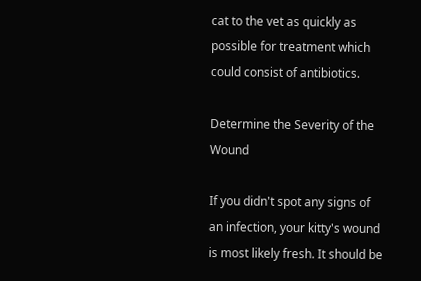cat to the vet as quickly as possible for treatment which could consist of antibiotics.

Determine the Severity of the Wound

If you didn't spot any signs of an infection, your kitty's wound is most likely fresh. It should be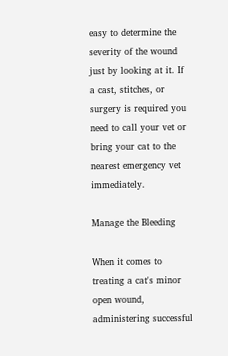easy to determine the severity of the wound just by looking at it. If a cast, stitches, or surgery is required you need to call your vet or bring your cat to the nearest emergency vet immediately.

Manage the Bleeding

When it comes to treating a cat's minor open wound, administering successful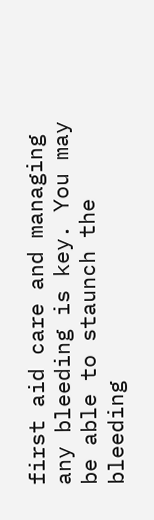first aid care and managing any bleeding is key. You may be able to staunch the bleeding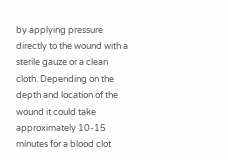by applying pressure directly to the wound with a sterile gauze or a clean cloth. Depending on the depth and location of the wound it could take approximately 10-15 minutes for a blood clot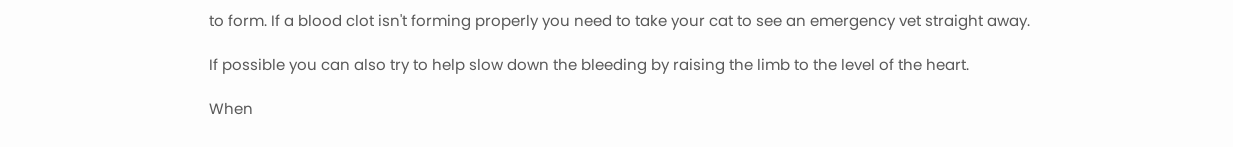to form. If a blood clot isn't forming properly you need to take your cat to see an emergency vet straight away.

If possible you can also try to help slow down the bleeding by raising the limb to the level of the heart.

When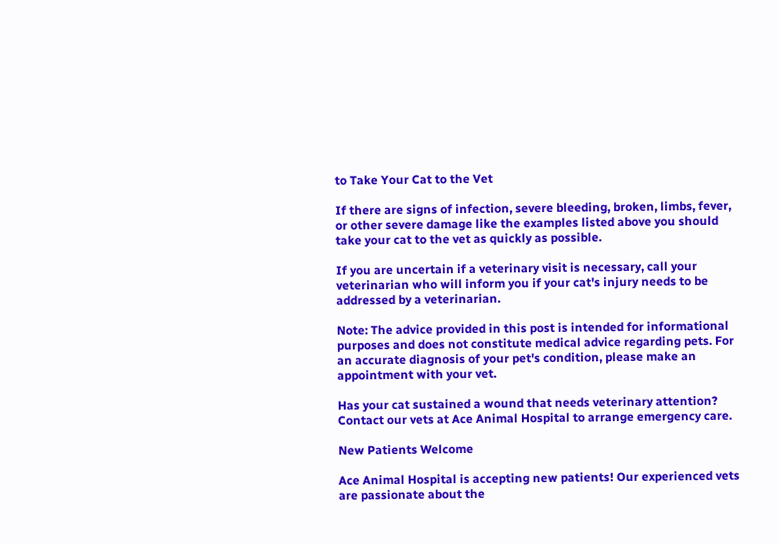to Take Your Cat to the Vet

If there are signs of infection, severe bleeding, broken, limbs, fever, or other severe damage like the examples listed above you should take your cat to the vet as quickly as possible.

If you are uncertain if a veterinary visit is necessary, call your veterinarian who will inform you if your cat's injury needs to be addressed by a veterinarian.

Note: The advice provided in this post is intended for informational purposes and does not constitute medical advice regarding pets. For an accurate diagnosis of your pet's condition, please make an appointment with your vet.

Has your cat sustained a wound that needs veterinary attention? Contact our vets at Ace Animal Hospital to arrange emergency care.

New Patients Welcome

Ace Animal Hospital is accepting new patients! Our experienced vets are passionate about the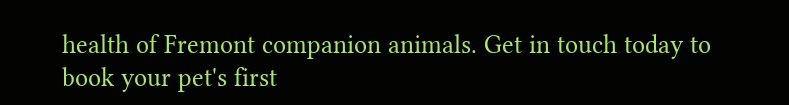health of Fremont companion animals. Get in touch today to book your pet's first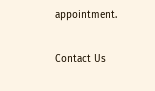appointment.

Contact Us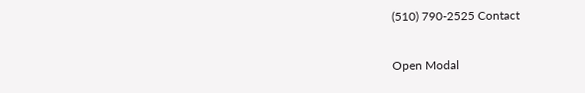(510) 790-2525 Contact

Open Modal